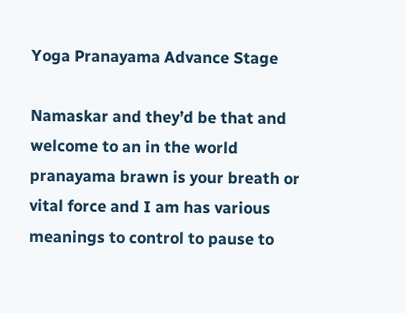Yoga Pranayama Advance Stage

Namaskar and they’d be that and welcome to an in the world pranayama brawn is your breath or vital force and I am has various meanings to control to pause to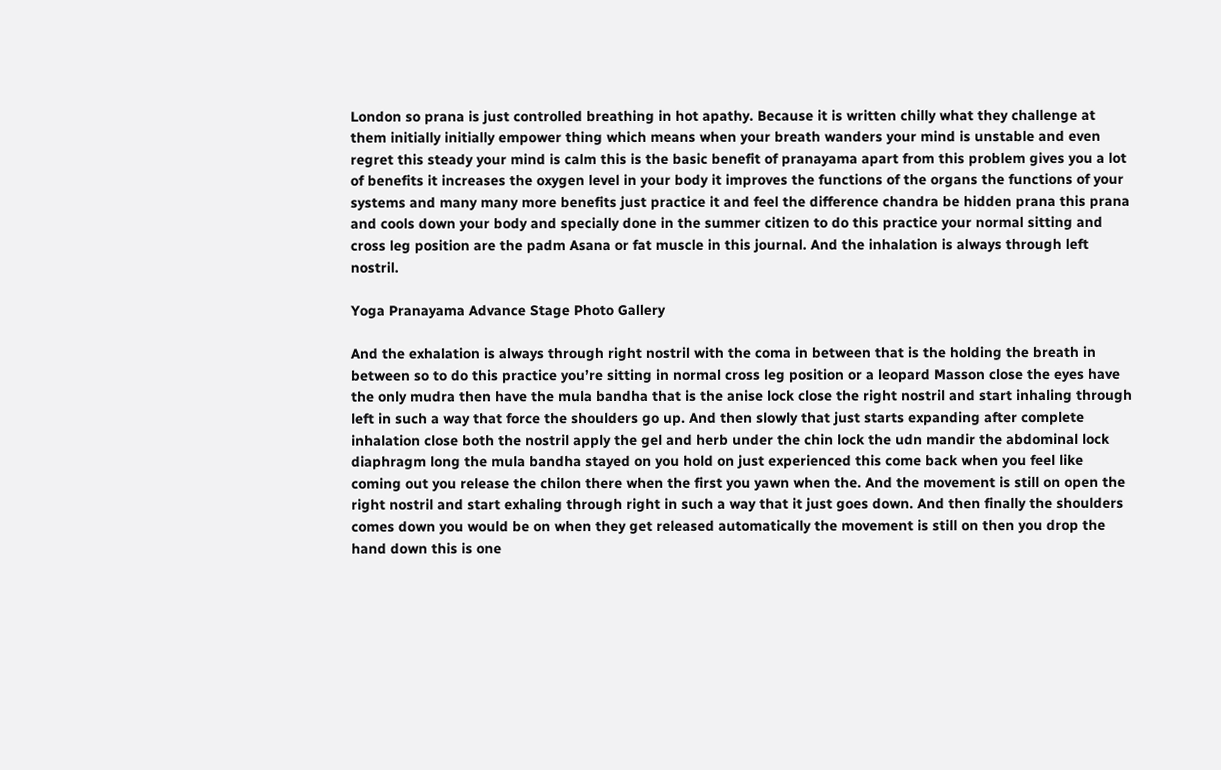London so prana is just controlled breathing in hot apathy. Because it is written chilly what they challenge at them initially initially empower thing which means when your breath wanders your mind is unstable and even regret this steady your mind is calm this is the basic benefit of pranayama apart from this problem gives you a lot of benefits it increases the oxygen level in your body it improves the functions of the organs the functions of your systems and many many more benefits just practice it and feel the difference chandra be hidden prana this prana and cools down your body and specially done in the summer citizen to do this practice your normal sitting and cross leg position are the padm Asana or fat muscle in this journal. And the inhalation is always through left nostril.

Yoga Pranayama Advance Stage Photo Gallery

And the exhalation is always through right nostril with the coma in between that is the holding the breath in between so to do this practice you’re sitting in normal cross leg position or a leopard Masson close the eyes have the only mudra then have the mula bandha that is the anise lock close the right nostril and start inhaling through left in such a way that force the shoulders go up. And then slowly that just starts expanding after complete inhalation close both the nostril apply the gel and herb under the chin lock the udn mandir the abdominal lock diaphragm long the mula bandha stayed on you hold on just experienced this come back when you feel like coming out you release the chilon there when the first you yawn when the. And the movement is still on open the right nostril and start exhaling through right in such a way that it just goes down. And then finally the shoulders comes down you would be on when they get released automatically the movement is still on then you drop the hand down this is one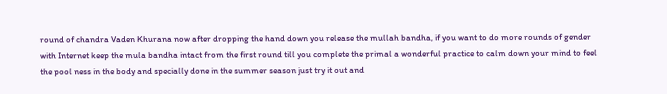round of chandra Vaden Khurana now after dropping the hand down you release the mullah bandha, if you want to do more rounds of gender with Internet keep the mula bandha intact from the first round till you complete the primal a wonderful practice to calm down your mind to feel the pool ness in the body and specially done in the summer season just try it out and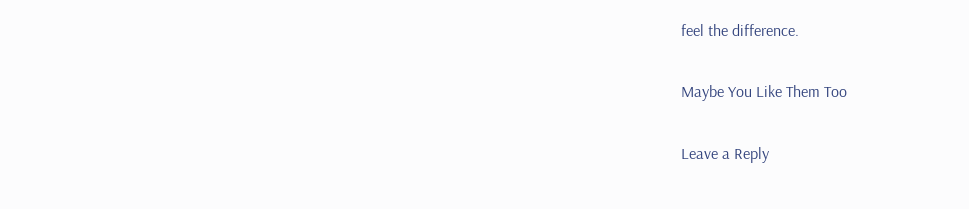feel the difference.

Maybe You Like Them Too

Leave a Reply